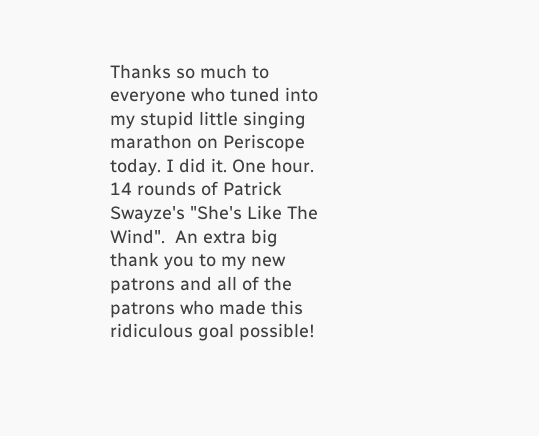Thanks so much to everyone who tuned into my stupid little singing marathon on Periscope today. I did it. One hour. 14 rounds of Patrick Swayze's "She's Like The Wind".  An extra big thank you to my new patrons and all of the patrons who made this ridiculous goal possible!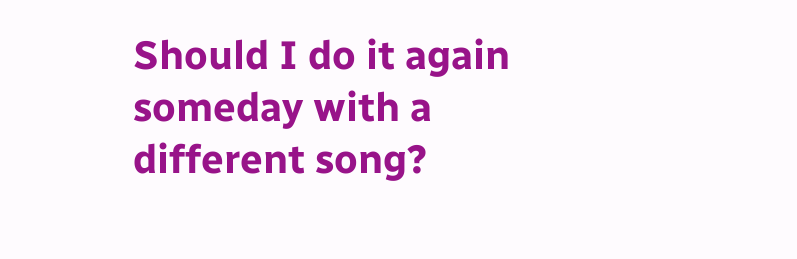Should I do it again someday with a different song?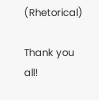(Rhetorical)

Thank you all!